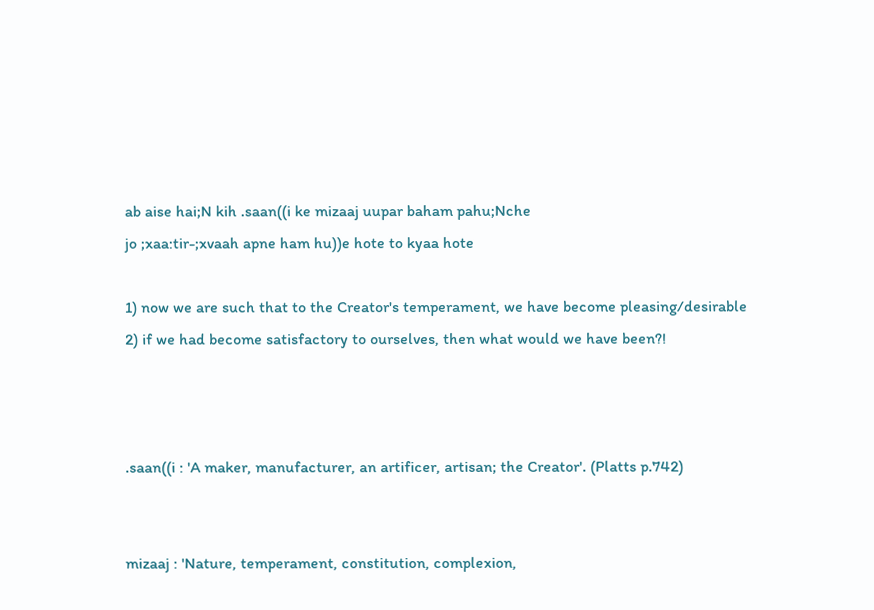ab aise hai;N kih .saan((i ke mizaaj uupar baham pahu;Nche
jo ;xaa:tir-;xvaah apne ham hu))e hote to kyaa hote

1) now we are such that to the Creator's temperament, we have become pleasing/desirable
2) if we had become satisfactory to ourselves, then what would we have been?!



.saan((i : 'A maker, manufacturer, an artificer, artisan; the Creator'. (Platts p.742)


mizaaj : 'Nature, temperament, constitution, complexion,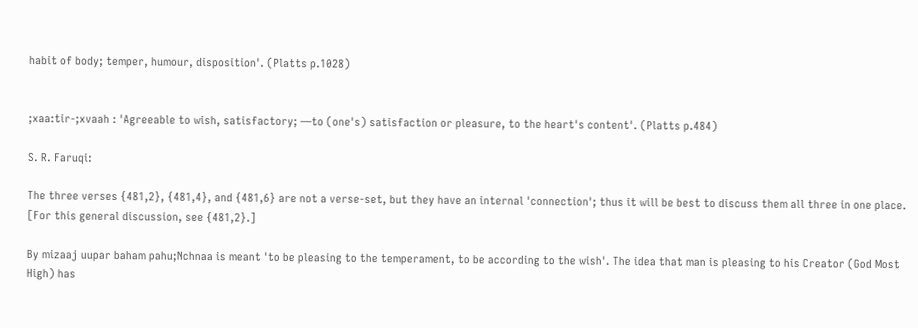habit of body; temper, humour, disposition'. (Platts p.1028)


;xaa:tir-;xvaah : 'Agreeable to wish, satisfactory; —to (one's) satisfaction or pleasure, to the heart's content'. (Platts p.484)

S. R. Faruqi:

The three verses {481,2}, {481,4}, and {481,6} are not a verse-set, but they have an internal 'connection'; thus it will be best to discuss them all three in one place. [For this general discussion, see {481,2}.]

By mizaaj uupar baham pahu;Nchnaa is meant 'to be pleasing to the temperament, to be according to the wish'. The idea that man is pleasing to his Creator (God Most High) has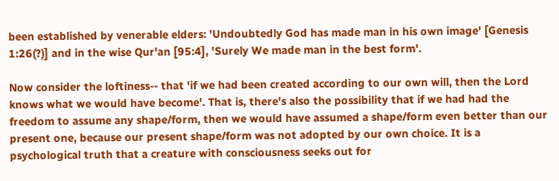been established by venerable elders: 'Undoubtedly God has made man in his own image' [Genesis 1:26(?)] and in the wise Qur'an [95:4], 'Surely We made man in the best form'.

Now consider the loftiness-- that 'if we had been created according to our own will, then the Lord knows what we would have become'. That is, there's also the possibility that if we had had the freedom to assume any shape/form, then we would have assumed a shape/form even better than our present one, because our present shape/form was not adopted by our own choice. It is a psychological truth that a creature with consciousness seeks out for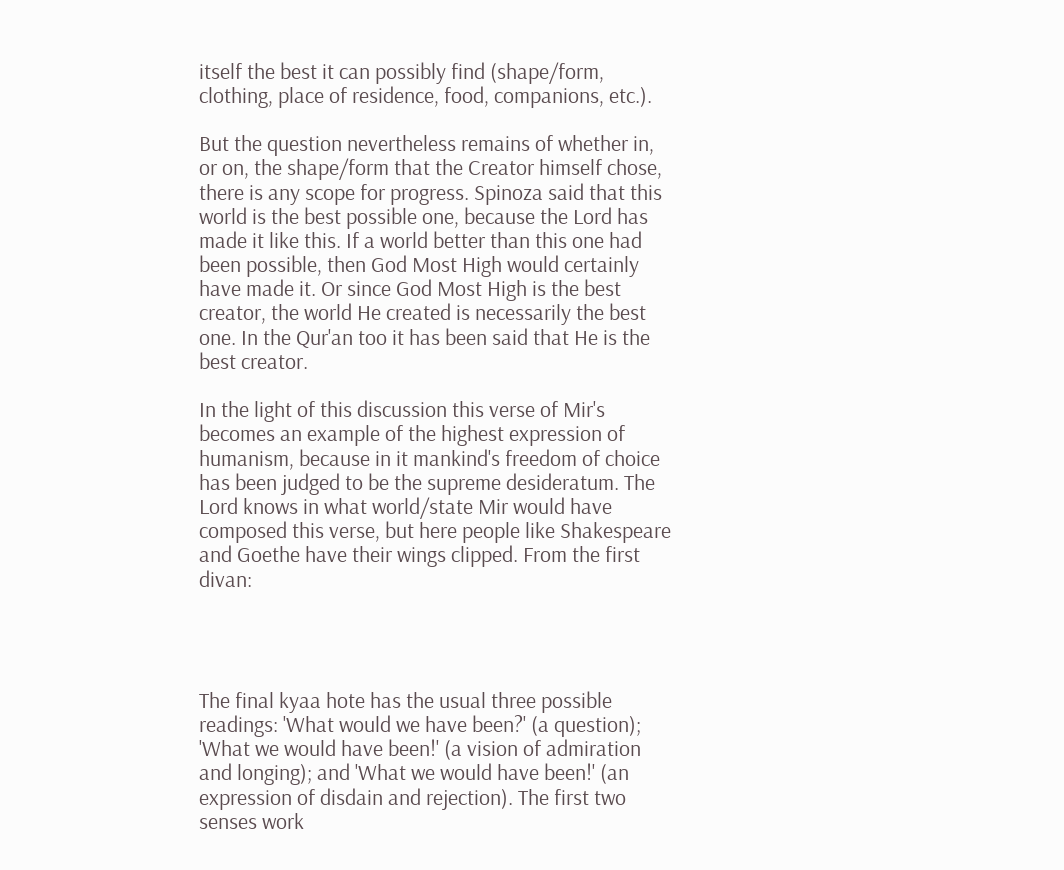itself the best it can possibly find (shape/form, clothing, place of residence, food, companions, etc.).

But the question nevertheless remains of whether in, or on, the shape/form that the Creator himself chose, there is any scope for progress. Spinoza said that this world is the best possible one, because the Lord has made it like this. If a world better than this one had been possible, then God Most High would certainly have made it. Or since God Most High is the best creator, the world He created is necessarily the best one. In the Qur'an too it has been said that He is the best creator.

In the light of this discussion this verse of Mir's becomes an example of the highest expression of humanism, because in it mankind's freedom of choice has been judged to be the supreme desideratum. The Lord knows in what world/state Mir would have composed this verse, but here people like Shakespeare and Goethe have their wings clipped. From the first divan:




The final kyaa hote has the usual three possible readings: 'What would we have been?' (a question); 'What we would have been!' (a vision of admiration and longing); and 'What we would have been!' (an expression of disdain and rejection). The first two senses work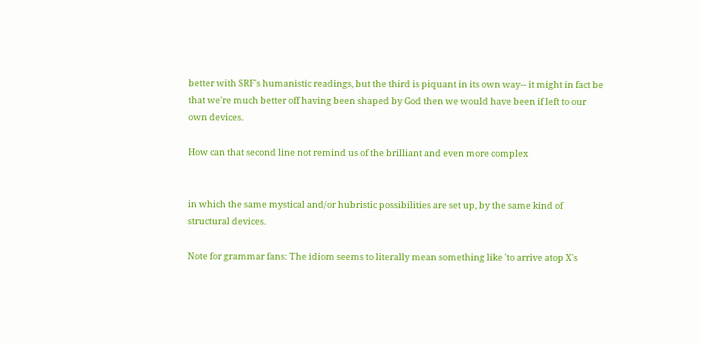better with SRF's humanistic readings, but the third is piquant in its own way-- it might in fact be that we're much better off having been shaped by God then we would have been if left to our own devices.

How can that second line not remind us of the brilliant and even more complex


in which the same mystical and/or hubristic possibilities are set up, by the same kind of structural devices.

Note for grammar fans: The idiom seems to literally mean something like 'to arrive atop X's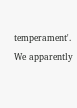temperament'. We apparently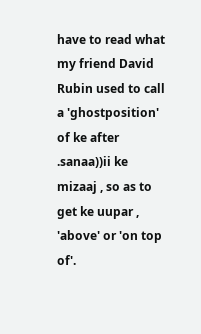have to read what my friend David Rubin used to call a 'ghostposition' of ke after .sanaa))ii ke mizaaj , so as to get ke uupar , 'above' or 'on top of'.